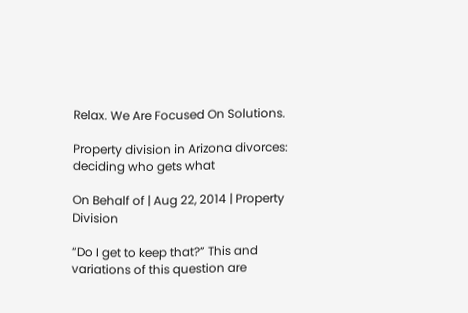Relax. We Are Focused On Solutions.

Property division in Arizona divorces: deciding who gets what

On Behalf of | Aug 22, 2014 | Property Division

“Do I get to keep that?” This and variations of this question are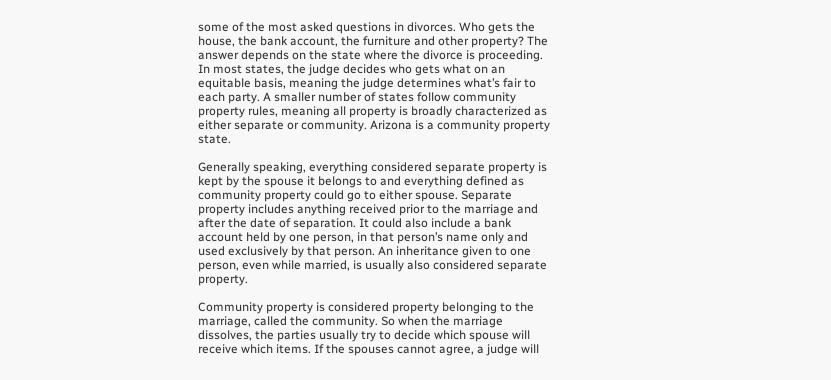some of the most asked questions in divorces. Who gets the house, the bank account, the furniture and other property? The answer depends on the state where the divorce is proceeding. In most states, the judge decides who gets what on an equitable basis, meaning the judge determines what’s fair to each party. A smaller number of states follow community property rules, meaning all property is broadly characterized as either separate or community. Arizona is a community property state.

Generally speaking, everything considered separate property is kept by the spouse it belongs to and everything defined as community property could go to either spouse. Separate property includes anything received prior to the marriage and after the date of separation. It could also include a bank account held by one person, in that person’s name only and used exclusively by that person. An inheritance given to one person, even while married, is usually also considered separate property.

Community property is considered property belonging to the marriage, called the community. So when the marriage dissolves, the parties usually try to decide which spouse will receive which items. If the spouses cannot agree, a judge will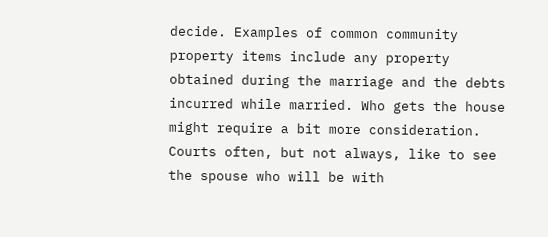decide. Examples of common community property items include any property obtained during the marriage and the debts incurred while married. Who gets the house might require a bit more consideration. Courts often, but not always, like to see the spouse who will be with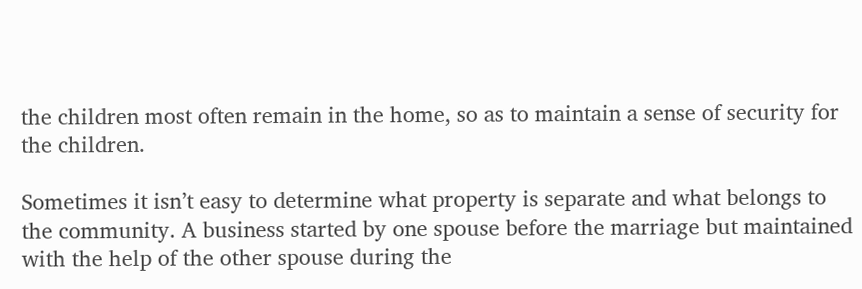the children most often remain in the home, so as to maintain a sense of security for the children.

Sometimes it isn’t easy to determine what property is separate and what belongs to the community. A business started by one spouse before the marriage but maintained with the help of the other spouse during the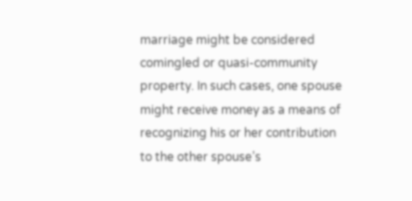marriage might be considered comingled or quasi-community property. In such cases, one spouse might receive money as a means of recognizing his or her contribution to the other spouse’s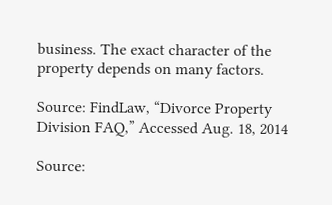business. The exact character of the property depends on many factors.

Source: FindLaw, “Divorce Property Division FAQ,” Accessed Aug. 18, 2014

Source: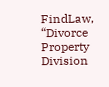FindLaw, “Divorce Property Division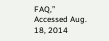FAQ,” Accessed Aug. 18, 2014